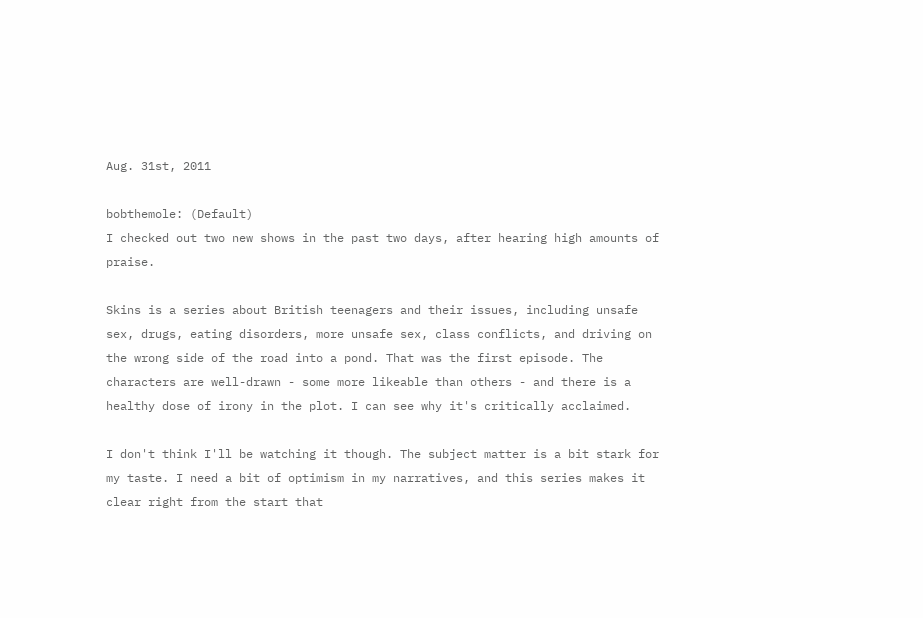Aug. 31st, 2011

bobthemole: (Default)
I checked out two new shows in the past two days, after hearing high amounts of praise.

Skins is a series about British teenagers and their issues, including unsafe sex, drugs, eating disorders, more unsafe sex, class conflicts, and driving on the wrong side of the road into a pond. That was the first episode. The characters are well-drawn - some more likeable than others - and there is a healthy dose of irony in the plot. I can see why it's critically acclaimed.

I don't think I'll be watching it though. The subject matter is a bit stark for my taste. I need a bit of optimism in my narratives, and this series makes it clear right from the start that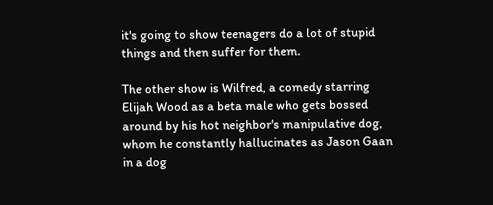it's going to show teenagers do a lot of stupid things and then suffer for them.

The other show is Wilfred, a comedy starring Elijah Wood as a beta male who gets bossed around by his hot neighbor's manipulative dog, whom he constantly hallucinates as Jason Gaan in a dog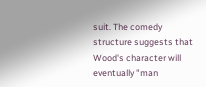suit. The comedy structure suggests that Wood's character will eventually "man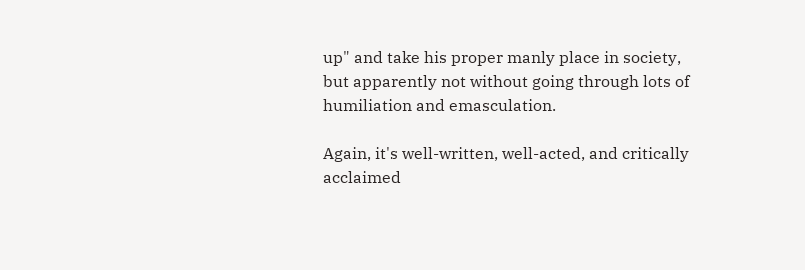up" and take his proper manly place in society, but apparently not without going through lots of humiliation and emasculation.

Again, it's well-written, well-acted, and critically acclaimed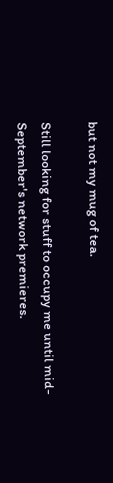but not my mug of tea.

Still looking for stuff to occupy me until mid-September's network premieres.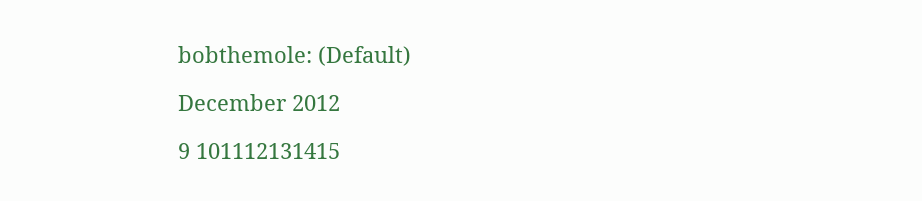bobthemole: (Default)

December 2012

9 101112131415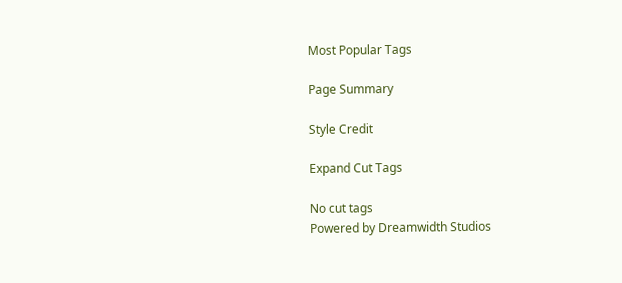Most Popular Tags

Page Summary

Style Credit

Expand Cut Tags

No cut tags
Powered by Dreamwidth Studios